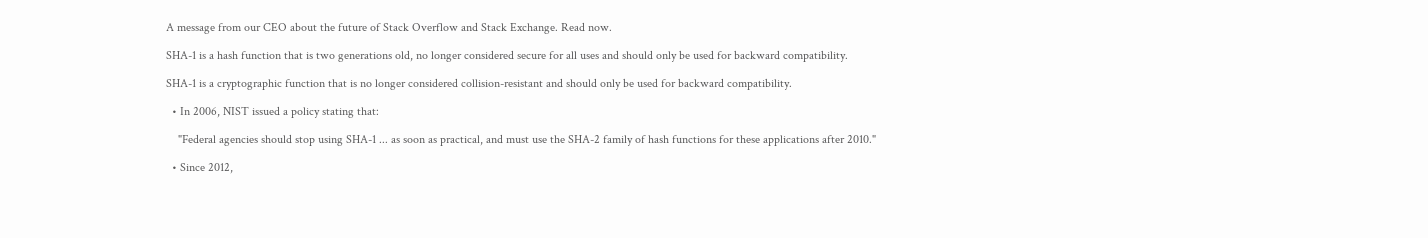A message from our CEO about the future of Stack Overflow and Stack Exchange. Read now.

SHA-1 is a hash function that is two generations old, no longer considered secure for all uses and should only be used for backward compatibility.

SHA-1 is a cryptographic function that is no longer considered collision-resistant and should only be used for backward compatibility.

  • In 2006, NIST issued a policy stating that:

    "Federal agencies should stop using SHA-1 ... as soon as practical, and must use the SHA-2 family of hash functions for these applications after 2010."

  • Since 2012,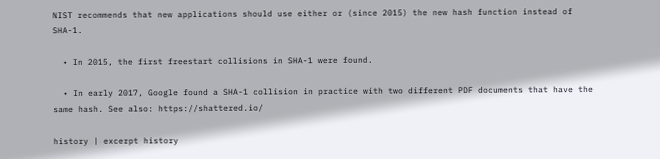NIST recommends that new applications should use either or (since 2015) the new hash function instead of SHA-1.

  • In 2015, the first freestart collisions in SHA-1 were found.

  • In early 2017, Google found a SHA-1 collision in practice with two different PDF documents that have the same hash. See also: https://shattered.io/

history | excerpt history